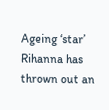Ageing ‘star’ Rihanna has thrown out an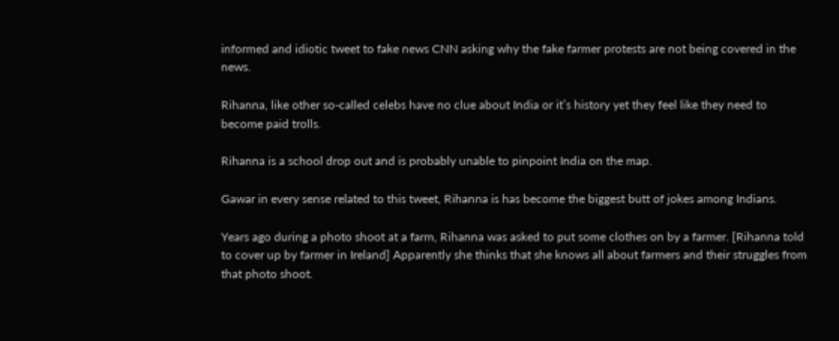informed and idiotic tweet to fake news CNN asking why the fake farmer protests are not being covered in the news.

Rihanna, like other so-called celebs have no clue about India or it’s history yet they feel like they need to become paid trolls.

Rihanna is a school drop out and is probably unable to pinpoint India on the map.

Gawar in every sense related to this tweet, Rihanna is has become the biggest butt of jokes among Indians.

Years ago during a photo shoot at a farm, Rihanna was asked to put some clothes on by a farmer. [Rihanna told to cover up by farmer in Ireland] Apparently she thinks that she knows all about farmers and their struggles from that photo shoot.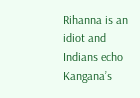Rihanna is an idiot and Indians echo Kangana’s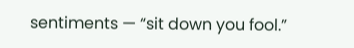sentiments — “sit down you fool.”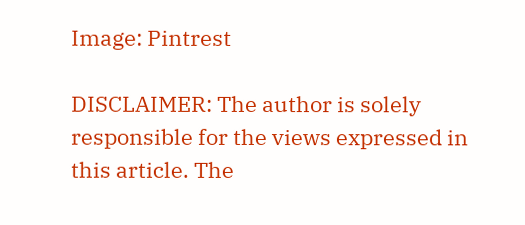Image: Pintrest

DISCLAIMER: The author is solely responsible for the views expressed in this article. The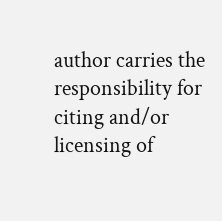author carries the responsibility for citing and/or licensing of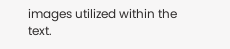images utilized within the text.